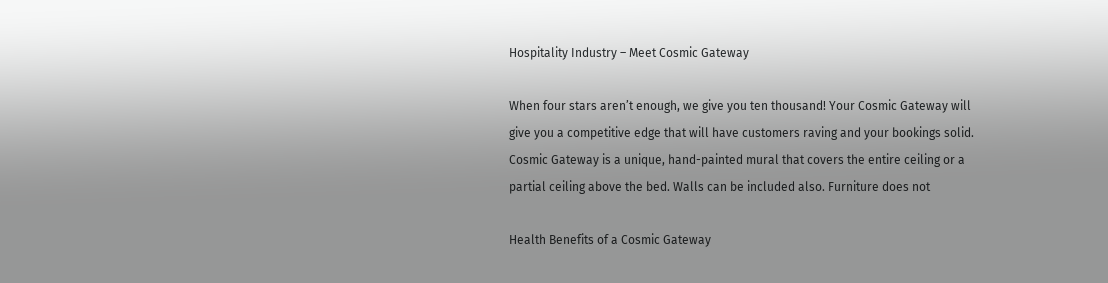Hospitality Industry – Meet Cosmic Gateway

When four stars aren’t enough, we give you ten thousand! Your Cosmic Gateway will give you a competitive edge that will have customers raving and your bookings solid. Cosmic Gateway is a unique, hand-painted mural that covers the entire ceiling or a partial ceiling above the bed. Walls can be included also. Furniture does not

Health Benefits of a Cosmic Gateway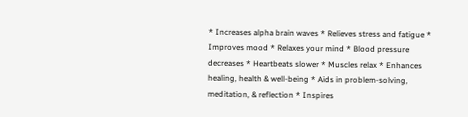* Increases alpha brain waves * Relieves stress and fatigue * Improves mood * Relaxes your mind * Blood pressure decreases * Heartbeats slower * Muscles relax * Enhances healing, health & well-being * Aids in problem-solving, meditation, & reflection * Inspires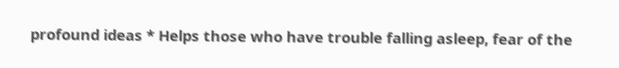profound ideas * Helps those who have trouble falling asleep, fear of the